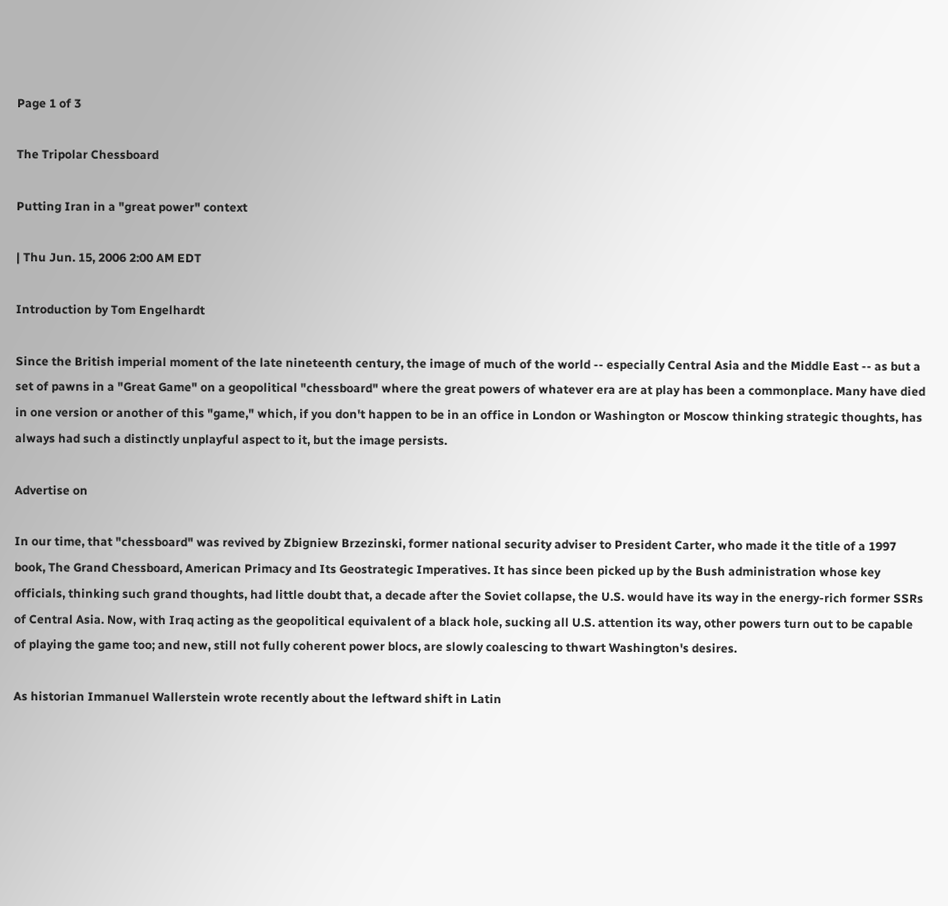Page 1 of 3

The Tripolar Chessboard

Putting Iran in a "great power" context

| Thu Jun. 15, 2006 2:00 AM EDT

Introduction by Tom Engelhardt

Since the British imperial moment of the late nineteenth century, the image of much of the world -- especially Central Asia and the Middle East -- as but a set of pawns in a "Great Game" on a geopolitical "chessboard" where the great powers of whatever era are at play has been a commonplace. Many have died in one version or another of this "game," which, if you don't happen to be in an office in London or Washington or Moscow thinking strategic thoughts, has always had such a distinctly unplayful aspect to it, but the image persists.

Advertise on

In our time, that "chessboard" was revived by Zbigniew Brzezinski, former national security adviser to President Carter, who made it the title of a 1997 book, The Grand Chessboard, American Primacy and Its Geostrategic Imperatives. It has since been picked up by the Bush administration whose key officials, thinking such grand thoughts, had little doubt that, a decade after the Soviet collapse, the U.S. would have its way in the energy-rich former SSRs of Central Asia. Now, with Iraq acting as the geopolitical equivalent of a black hole, sucking all U.S. attention its way, other powers turn out to be capable of playing the game too; and new, still not fully coherent power blocs, are slowly coalescing to thwart Washington's desires.

As historian Immanuel Wallerstein wrote recently about the leftward shift in Latin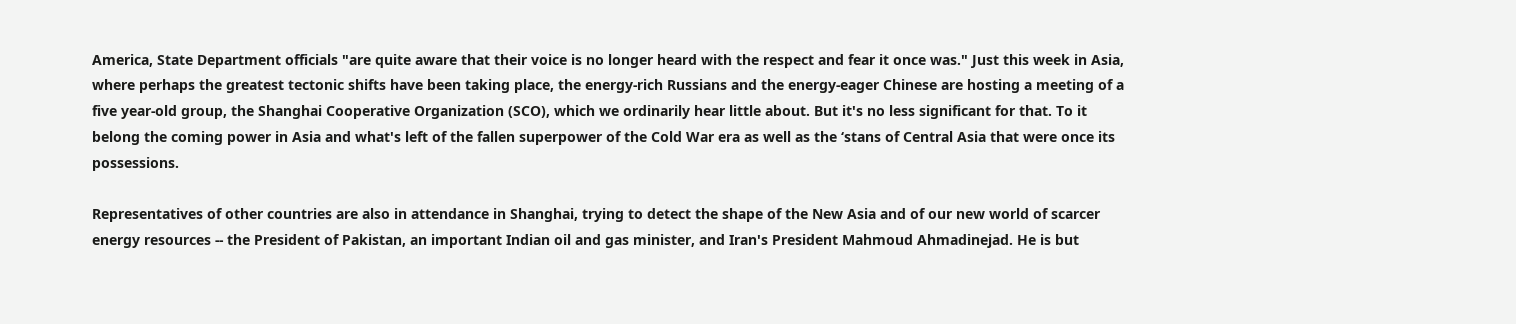America, State Department officials "are quite aware that their voice is no longer heard with the respect and fear it once was." Just this week in Asia, where perhaps the greatest tectonic shifts have been taking place, the energy-rich Russians and the energy-eager Chinese are hosting a meeting of a five year-old group, the Shanghai Cooperative Organization (SCO), which we ordinarily hear little about. But it's no less significant for that. To it belong the coming power in Asia and what's left of the fallen superpower of the Cold War era as well as the ‘stans of Central Asia that were once its possessions.

Representatives of other countries are also in attendance in Shanghai, trying to detect the shape of the New Asia and of our new world of scarcer energy resources -- the President of Pakistan, an important Indian oil and gas minister, and Iran's President Mahmoud Ahmadinejad. He is but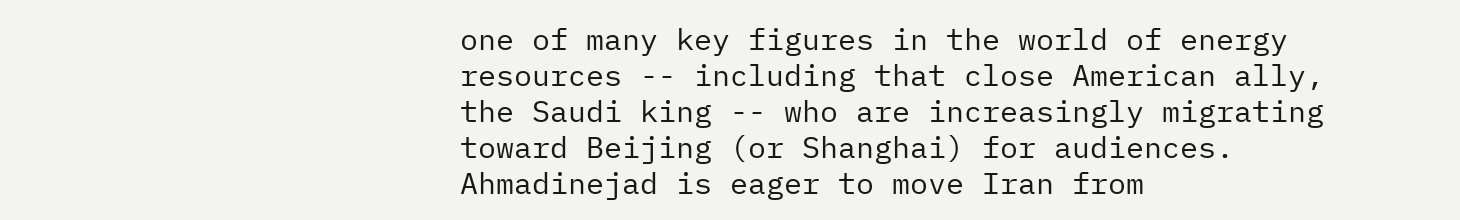one of many key figures in the world of energy resources -- including that close American ally, the Saudi king -- who are increasingly migrating toward Beijing (or Shanghai) for audiences. Ahmadinejad is eager to move Iran from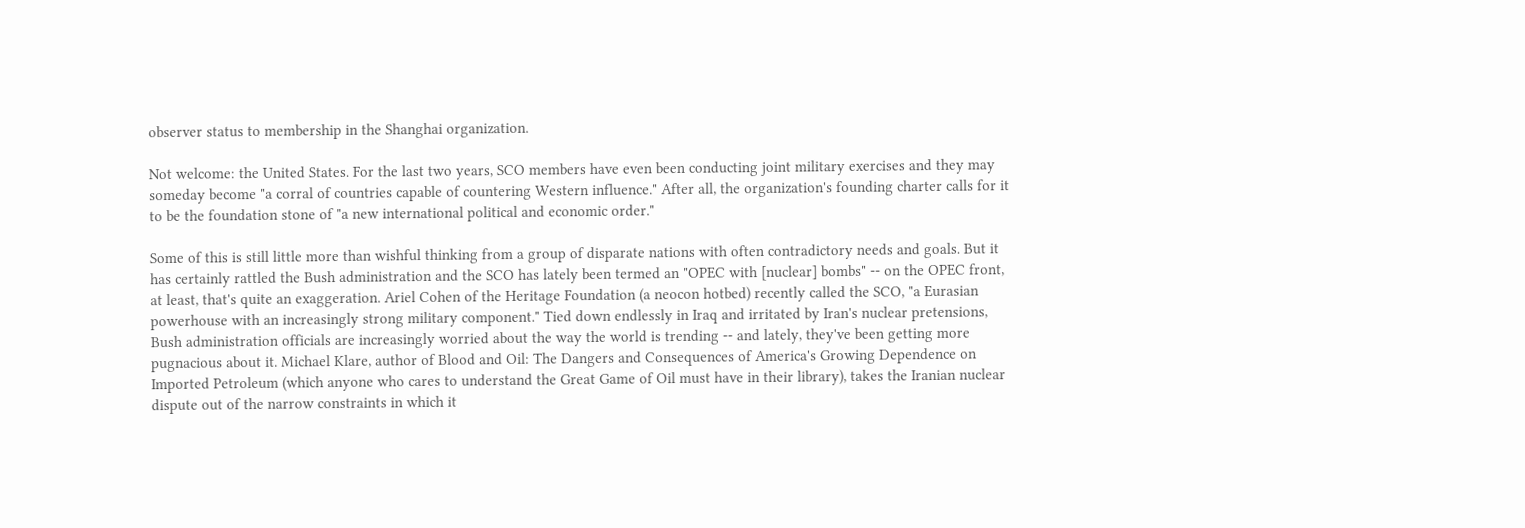observer status to membership in the Shanghai organization.

Not welcome: the United States. For the last two years, SCO members have even been conducting joint military exercises and they may someday become "a corral of countries capable of countering Western influence." After all, the organization's founding charter calls for it to be the foundation stone of "a new international political and economic order."

Some of this is still little more than wishful thinking from a group of disparate nations with often contradictory needs and goals. But it has certainly rattled the Bush administration and the SCO has lately been termed an "OPEC with [nuclear] bombs" -- on the OPEC front, at least, that's quite an exaggeration. Ariel Cohen of the Heritage Foundation (a neocon hotbed) recently called the SCO, "a Eurasian powerhouse with an increasingly strong military component." Tied down endlessly in Iraq and irritated by Iran's nuclear pretensions, Bush administration officials are increasingly worried about the way the world is trending -- and lately, they've been getting more pugnacious about it. Michael Klare, author of Blood and Oil: The Dangers and Consequences of America's Growing Dependence on Imported Petroleum (which anyone who cares to understand the Great Game of Oil must have in their library), takes the Iranian nuclear dispute out of the narrow constraints in which it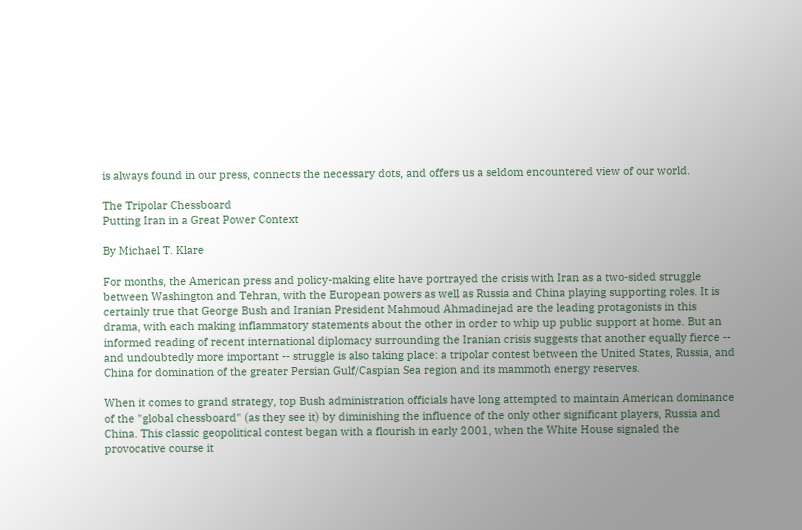is always found in our press, connects the necessary dots, and offers us a seldom encountered view of our world.

The Tripolar Chessboard
Putting Iran in a Great Power Context

By Michael T. Klare

For months, the American press and policy-making elite have portrayed the crisis with Iran as a two-sided struggle between Washington and Tehran, with the European powers as well as Russia and China playing supporting roles. It is certainly true that George Bush and Iranian President Mahmoud Ahmadinejad are the leading protagonists in this drama, with each making inflammatory statements about the other in order to whip up public support at home. But an informed reading of recent international diplomacy surrounding the Iranian crisis suggests that another equally fierce -- and undoubtedly more important -- struggle is also taking place: a tripolar contest between the United States, Russia, and China for domination of the greater Persian Gulf/Caspian Sea region and its mammoth energy reserves.

When it comes to grand strategy, top Bush administration officials have long attempted to maintain American dominance of the "global chessboard" (as they see it) by diminishing the influence of the only other significant players, Russia and China. This classic geopolitical contest began with a flourish in early 2001, when the White House signaled the provocative course it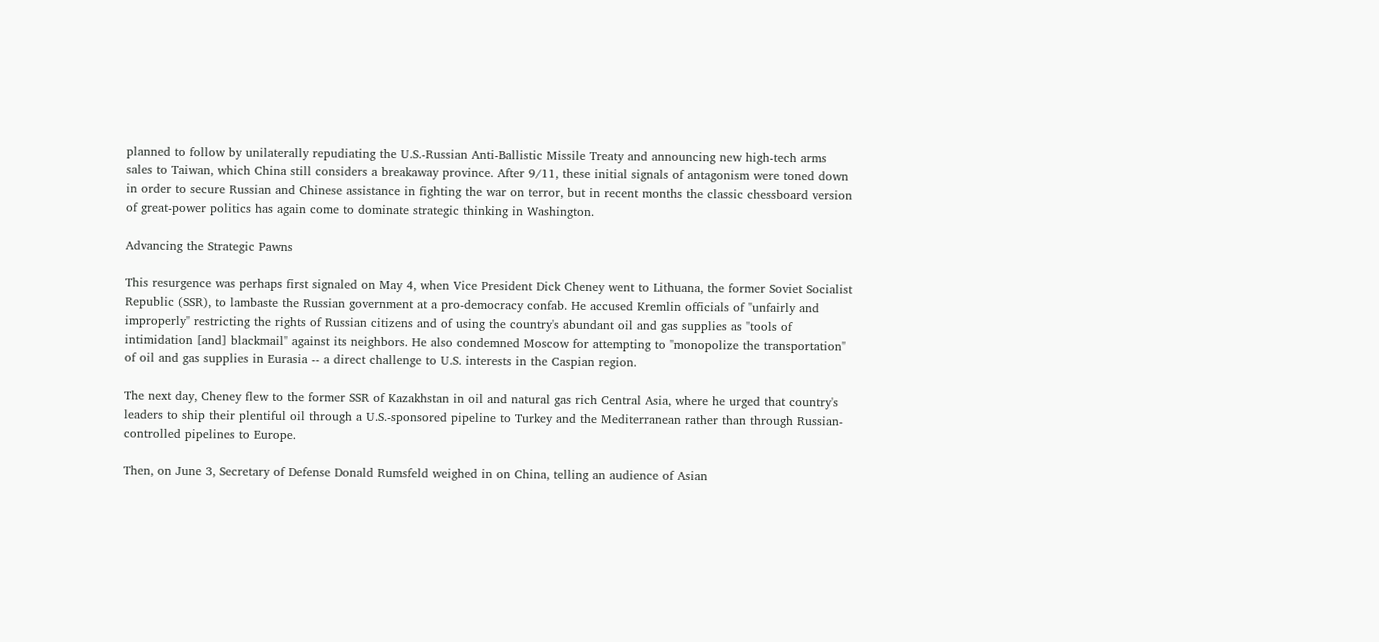planned to follow by unilaterally repudiating the U.S.-Russian Anti-Ballistic Missile Treaty and announcing new high-tech arms sales to Taiwan, which China still considers a breakaway province. After 9/11, these initial signals of antagonism were toned down in order to secure Russian and Chinese assistance in fighting the war on terror, but in recent months the classic chessboard version of great-power politics has again come to dominate strategic thinking in Washington.

Advancing the Strategic Pawns

This resurgence was perhaps first signaled on May 4, when Vice President Dick Cheney went to Lithuana, the former Soviet Socialist Republic (SSR), to lambaste the Russian government at a pro-democracy confab. He accused Kremlin officials of "unfairly and improperly" restricting the rights of Russian citizens and of using the country's abundant oil and gas supplies as "tools of intimidation [and] blackmail" against its neighbors. He also condemned Moscow for attempting to "monopolize the transportation" of oil and gas supplies in Eurasia -- a direct challenge to U.S. interests in the Caspian region.

The next day, Cheney flew to the former SSR of Kazakhstan in oil and natural gas rich Central Asia, where he urged that country's leaders to ship their plentiful oil through a U.S.-sponsored pipeline to Turkey and the Mediterranean rather than through Russian-controlled pipelines to Europe.

Then, on June 3, Secretary of Defense Donald Rumsfeld weighed in on China, telling an audience of Asian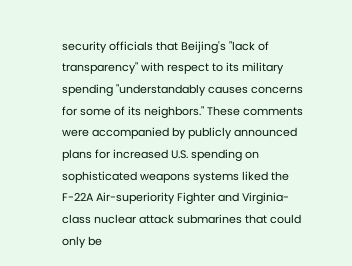security officials that Beijing's "lack of transparency" with respect to its military spending "understandably causes concerns for some of its neighbors." These comments were accompanied by publicly announced plans for increased U.S. spending on sophisticated weapons systems liked the F-22A Air-superiority Fighter and Virginia-class nuclear attack submarines that could only be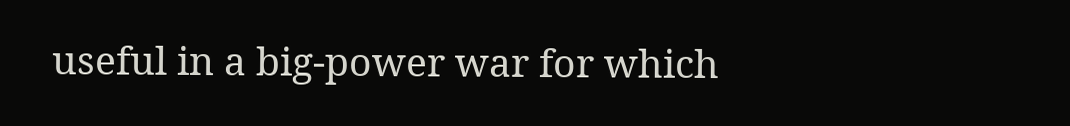useful in a big-power war for which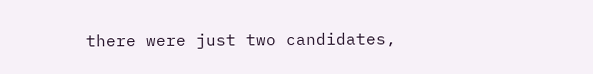there were just two candidates,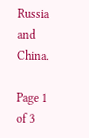Russia and China.

Page 1 of 3